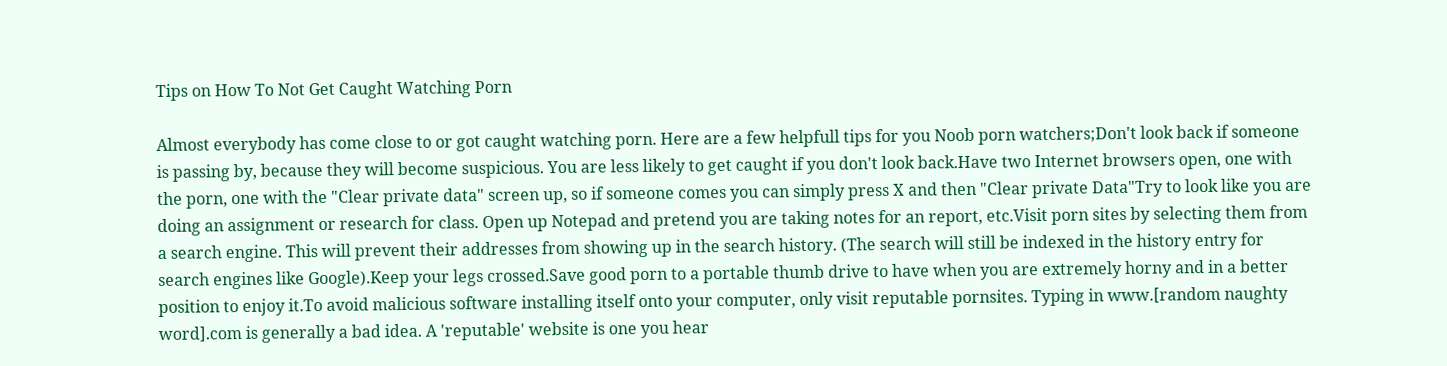Tips on How To Not Get Caught Watching Porn

Almost everybody has come close to or got caught watching porn. Here are a few helpfull tips for you Noob porn watchers;Don't look back if someone is passing by, because they will become suspicious. You are less likely to get caught if you don't look back.Have two Internet browsers open, one with the porn, one with the "Clear private data" screen up, so if someone comes you can simply press X and then "Clear private Data"Try to look like you are doing an assignment or research for class. Open up Notepad and pretend you are taking notes for an report, etc.Visit porn sites by selecting them from a search engine. This will prevent their addresses from showing up in the search history. (The search will still be indexed in the history entry for search engines like Google).Keep your legs crossed.Save good porn to a portable thumb drive to have when you are extremely horny and in a better position to enjoy it.To avoid malicious software installing itself onto your computer, only visit reputable pornsites. Typing in www.[random naughty word].com is generally a bad idea. A 'reputable' website is one you hear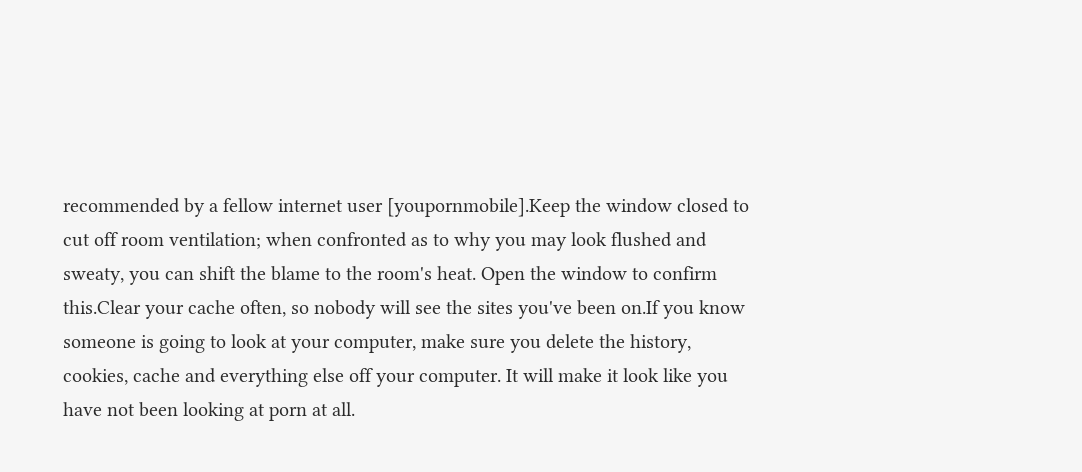recommended by a fellow internet user [youpornmobile].Keep the window closed to cut off room ventilation; when confronted as to why you may look flushed and sweaty, you can shift the blame to the room's heat. Open the window to confirm this.Clear your cache often, so nobody will see the sites you've been on.If you know someone is going to look at your computer, make sure you delete the history, cookies, cache and everything else off your computer. It will make it look like you have not been looking at porn at all.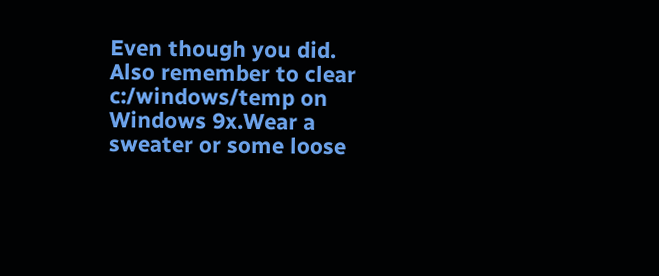Even though you did. Also remember to clear c:/windows/temp on Windows 9x.Wear a sweater or some loose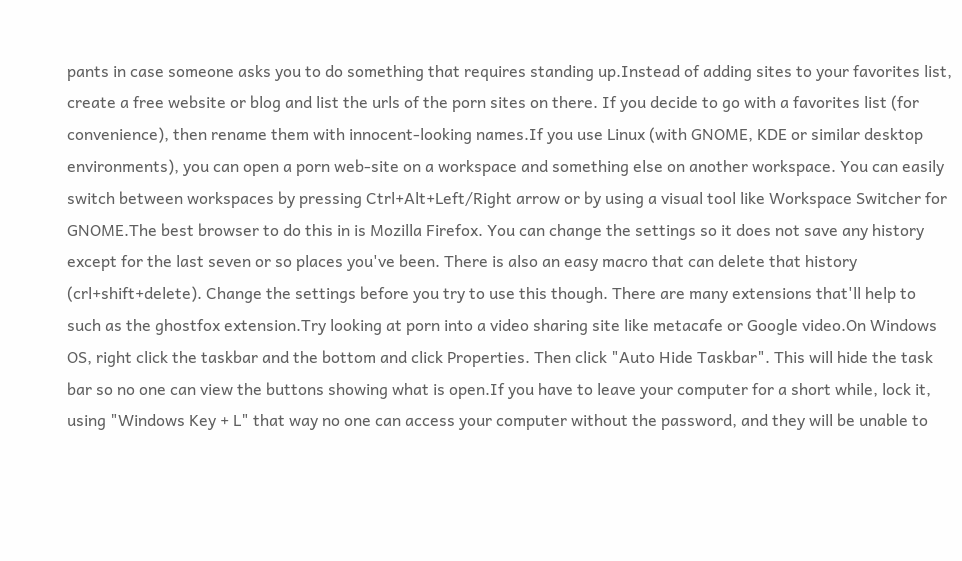pants in case someone asks you to do something that requires standing up.Instead of adding sites to your favorites list, create a free website or blog and list the urls of the porn sites on there. If you decide to go with a favorites list (for convenience), then rename them with innocent-looking names.If you use Linux (with GNOME, KDE or similar desktop environments), you can open a porn web-site on a workspace and something else on another workspace. You can easily switch between workspaces by pressing Ctrl+Alt+Left/Right arrow or by using a visual tool like Workspace Switcher for GNOME.The best browser to do this in is Mozilla Firefox. You can change the settings so it does not save any history except for the last seven or so places you've been. There is also an easy macro that can delete that history (crl+shift+delete). Change the settings before you try to use this though. There are many extensions that'll help to such as the ghostfox extension.Try looking at porn into a video sharing site like metacafe or Google video.On Windows OS, right click the taskbar and the bottom and click Properties. Then click "Auto Hide Taskbar". This will hide the task bar so no one can view the buttons showing what is open.If you have to leave your computer for a short while, lock it, using "Windows Key + L" that way no one can access your computer without the password, and they will be unable to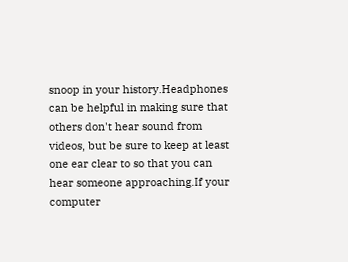snoop in your history.Headphones can be helpful in making sure that others don't hear sound from videos, but be sure to keep at least one ear clear to so that you can hear someone approaching.If your computer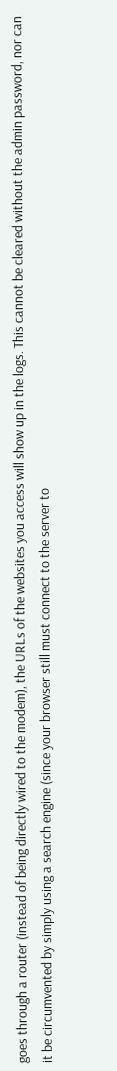goes through a router (instead of being directly wired to the modem), the URLs of the websites you access will show up in the logs. This cannot be cleared without the admin password, nor can it be circumvented by simply using a search engine (since your browser still must connect to the server to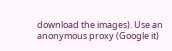download the images). Use an anonymous proxy (Google it)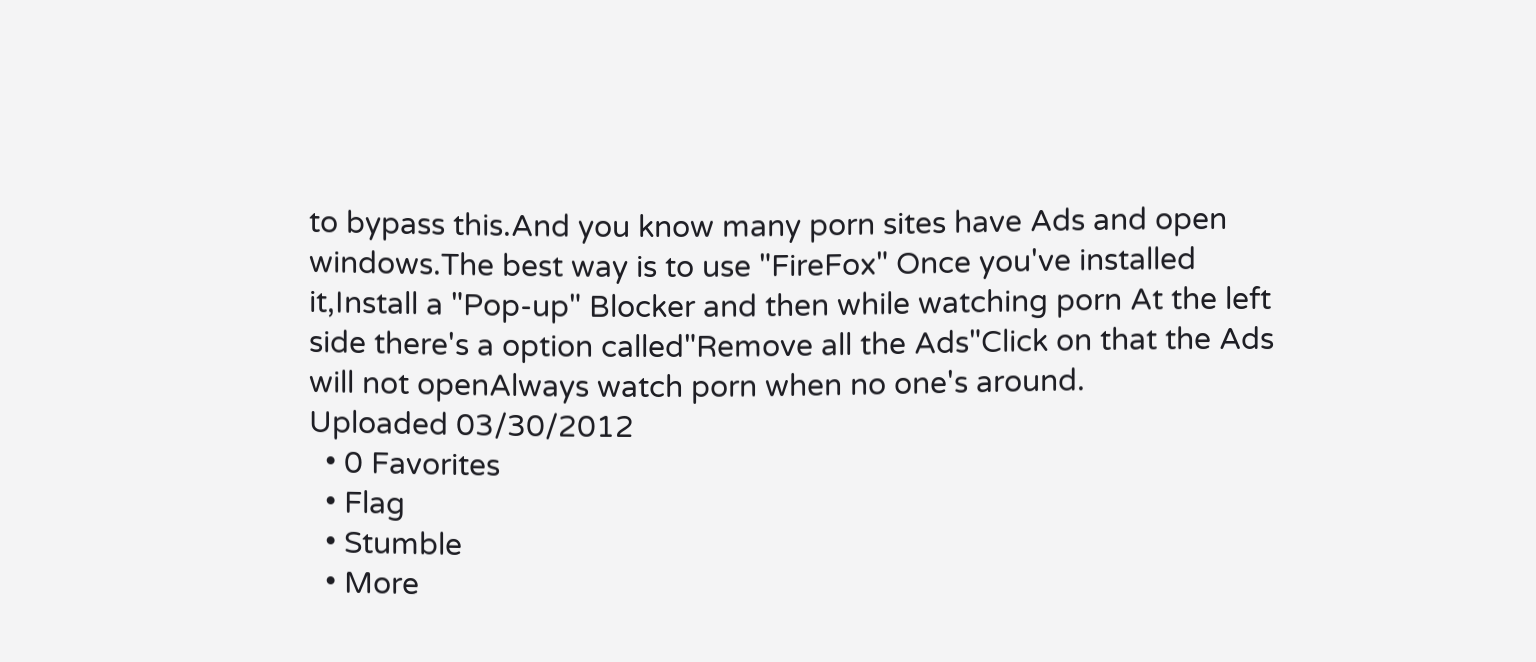to bypass this.And you know many porn sites have Ads and open windows.The best way is to use "FireFox" Once you've installed it,Install a "Pop-up" Blocker and then while watching porn At the left side there's a option called"Remove all the Ads"Click on that the Ads will not openAlways watch porn when no one's around.
Uploaded 03/30/2012
  • 0 Favorites
  • Flag
  • Stumble
  • More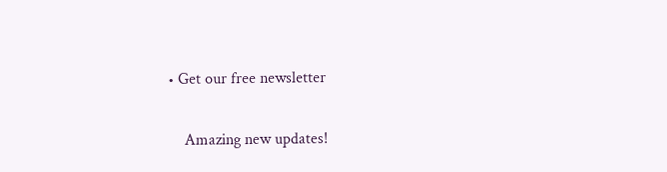• Get our free newsletter

    Amazing new updates!